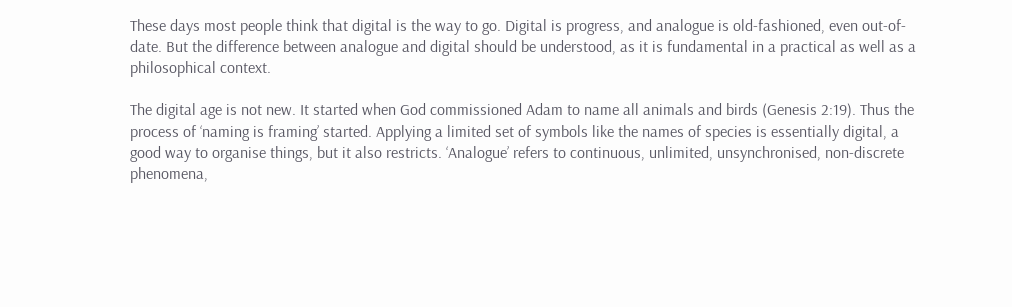These days most people think that digital is the way to go. Digital is progress, and analogue is old-fashioned, even out-of-date. But the difference between analogue and digital should be understood, as it is fundamental in a practical as well as a philosophical context.

The digital age is not new. It started when God commissioned Adam to name all animals and birds (Genesis 2:19). Thus the process of ‘naming is framing’ started. Applying a limited set of symbols like the names of species is essentially digital, a good way to organise things, but it also restricts. ‘Analogue’ refers to continuous, unlimited, unsynchronised, non-discrete phenomena,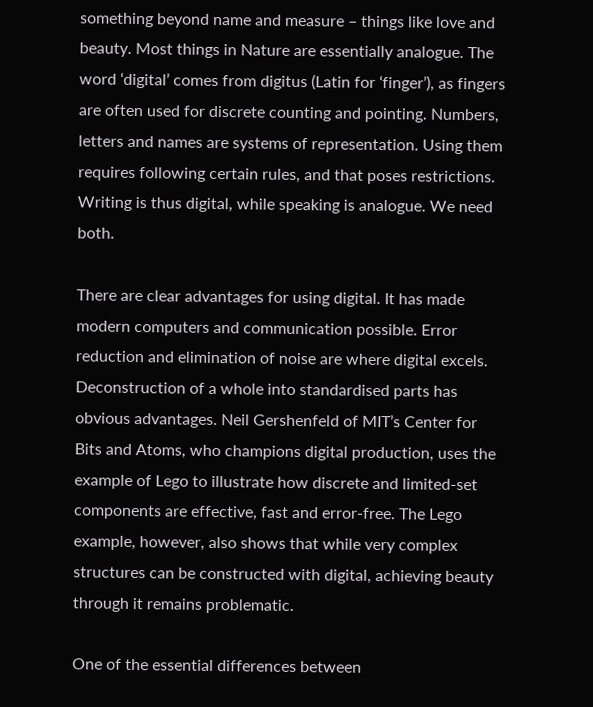something beyond name and measure – things like love and beauty. Most things in Nature are essentially analogue. The word ‘digital’ comes from digitus (Latin for ‘finger’), as fingers are often used for discrete counting and pointing. Numbers, letters and names are systems of representation. Using them requires following certain rules, and that poses restrictions. Writing is thus digital, while speaking is analogue. We need both.

There are clear advantages for using digital. It has made modern computers and communication possible. Error reduction and elimination of noise are where digital excels. Deconstruction of a whole into standardised parts has obvious advantages. Neil Gershenfeld of MIT’s Center for Bits and Atoms, who champions digital production, uses the example of Lego to illustrate how discrete and limited-set components are effective, fast and error-free. The Lego example, however, also shows that while very complex structures can be constructed with digital, achieving beauty through it remains problematic.

One of the essential differences between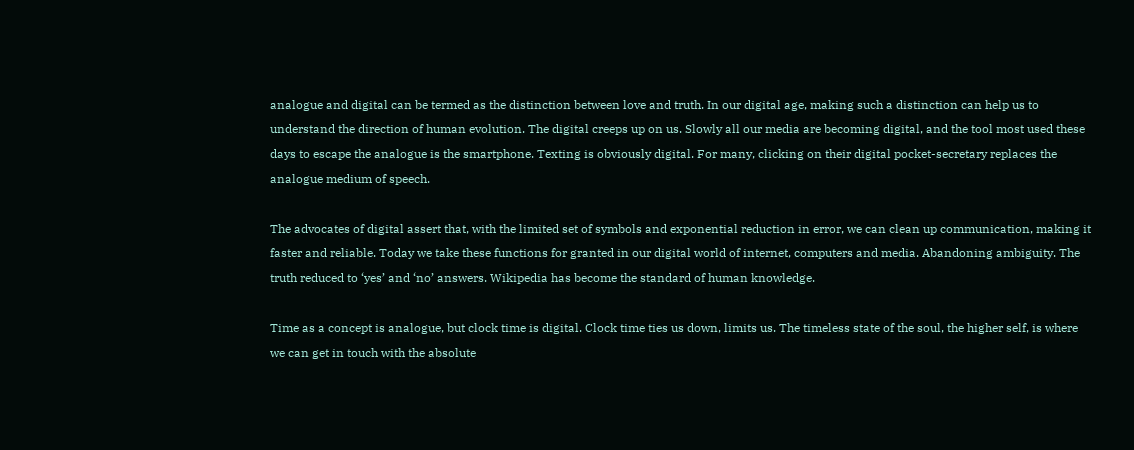analogue and digital can be termed as the distinction between love and truth. In our digital age, making such a distinction can help us to understand the direction of human evolution. The digital creeps up on us. Slowly all our media are becoming digital, and the tool most used these days to escape the analogue is the smartphone. Texting is obviously digital. For many, clicking on their digital pocket-secretary replaces the analogue medium of speech.

The advocates of digital assert that, with the limited set of symbols and exponential reduction in error, we can clean up communication, making it faster and reliable. Today we take these functions for granted in our digital world of internet, computers and media. Abandoning ambiguity. The truth reduced to ‘yes’ and ‘no’ answers. Wikipedia has become the standard of human knowledge.

Time as a concept is analogue, but clock time is digital. Clock time ties us down, limits us. The timeless state of the soul, the higher self, is where we can get in touch with the absolute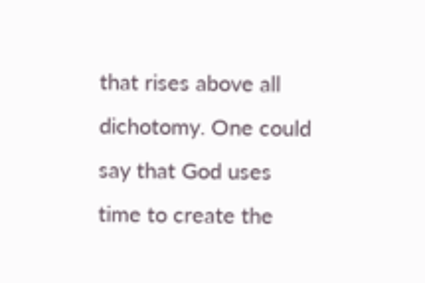that rises above all dichotomy. One could say that God uses time to create the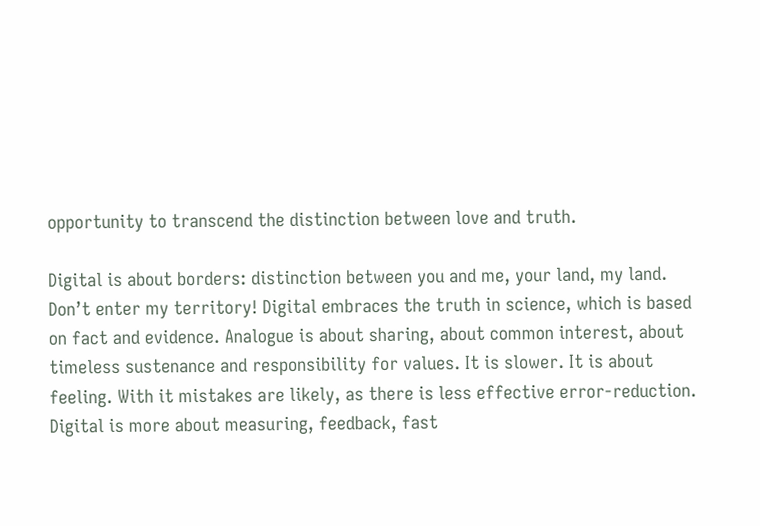opportunity to transcend the distinction between love and truth.

Digital is about borders: distinction between you and me, your land, my land. Don’t enter my territory! Digital embraces the truth in science, which is based on fact and evidence. Analogue is about sharing, about common interest, about timeless sustenance and responsibility for values. It is slower. It is about feeling. With it mistakes are likely, as there is less effective error-reduction. Digital is more about measuring, feedback, fast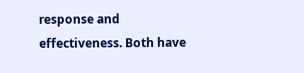response and effectiveness. Both have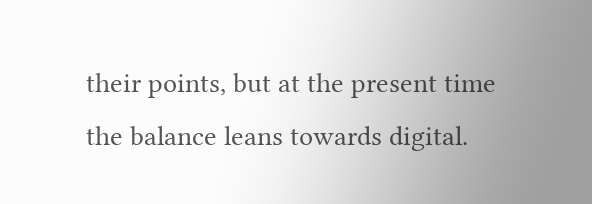their points, but at the present time the balance leans towards digital.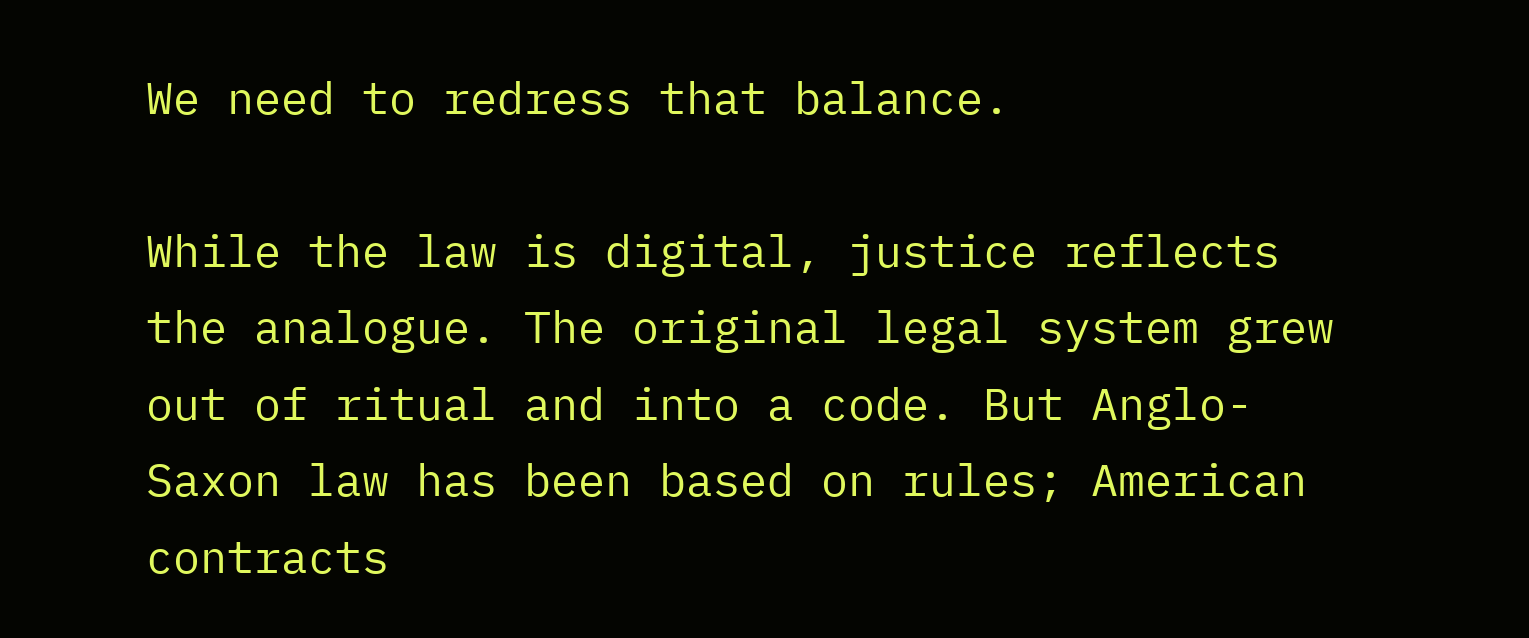We need to redress that balance.

While the law is digital, justice reflects the analogue. The original legal system grew out of ritual and into a code. But Anglo-Saxon law has been based on rules; American contracts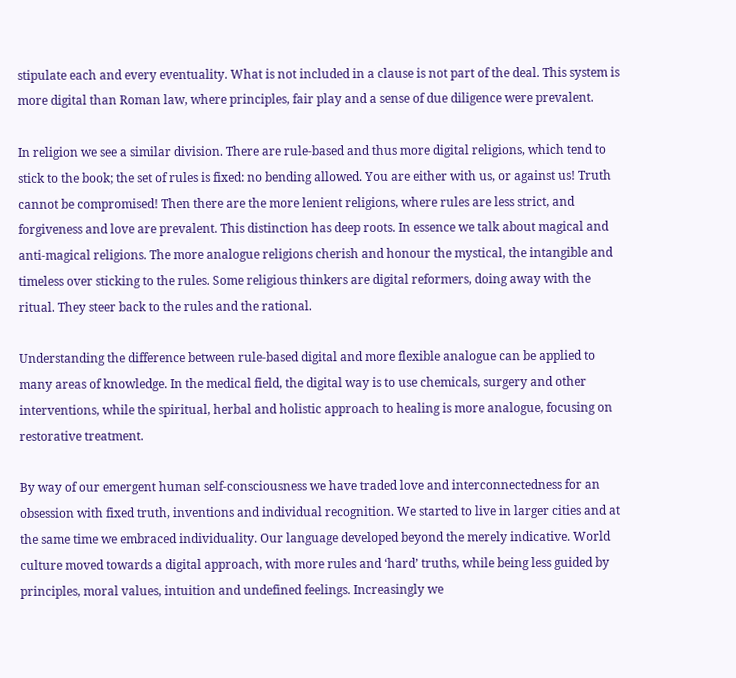stipulate each and every eventuality. What is not included in a clause is not part of the deal. This system is more digital than Roman law, where principles, fair play and a sense of due diligence were prevalent.

In religion we see a similar division. There are rule-based and thus more digital religions, which tend to stick to the book; the set of rules is fixed: no bending allowed. You are either with us, or against us! Truth cannot be compromised! Then there are the more lenient religions, where rules are less strict, and forgiveness and love are prevalent. This distinction has deep roots. In essence we talk about magical and anti-magical religions. The more analogue religions cherish and honour the mystical, the intangible and timeless over sticking to the rules. Some religious thinkers are digital reformers, doing away with the ritual. They steer back to the rules and the rational.

Understanding the difference between rule-based digital and more flexible analogue can be applied to many areas of knowledge. In the medical field, the digital way is to use chemicals, surgery and other interventions, while the spiritual, herbal and holistic approach to healing is more analogue, focusing on restorative treatment.

By way of our emergent human self-consciousness we have traded love and interconnectedness for an obsession with fixed truth, inventions and individual recognition. We started to live in larger cities and at the same time we embraced individuality. Our language developed beyond the merely indicative. World culture moved towards a digital approach, with more rules and ‘hard’ truths, while being less guided by principles, moral values, intuition and undefined feelings. Increasingly we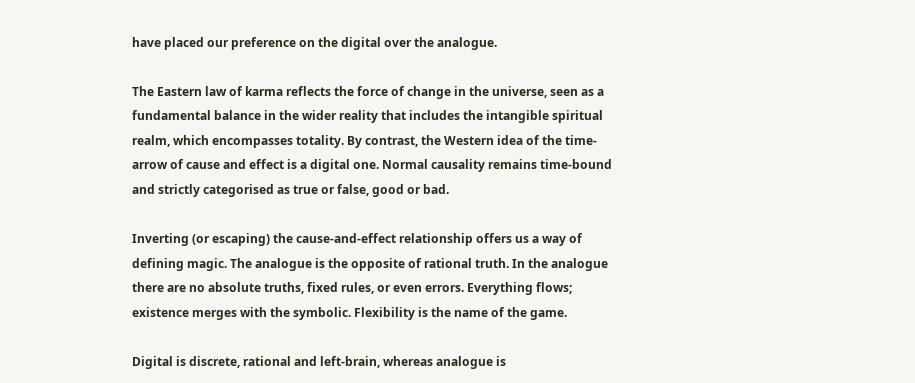have placed our preference on the digital over the analogue.

The Eastern law of karma reflects the force of change in the universe, seen as a fundamental balance in the wider reality that includes the intangible spiritual realm, which encompasses totality. By contrast, the Western idea of the time-arrow of cause and effect is a digital one. Normal causality remains time-bound and strictly categorised as true or false, good or bad.

Inverting (or escaping) the cause-and-effect relationship offers us a way of defining magic. The analogue is the opposite of rational truth. In the analogue there are no absolute truths, fixed rules, or even errors. Everything flows; existence merges with the symbolic. Flexibility is the name of the game.

Digital is discrete, rational and left-brain, whereas analogue is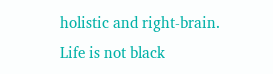holistic and right-brain. Life is not black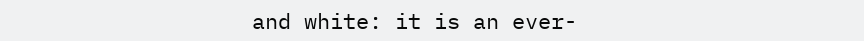and white: it is an ever-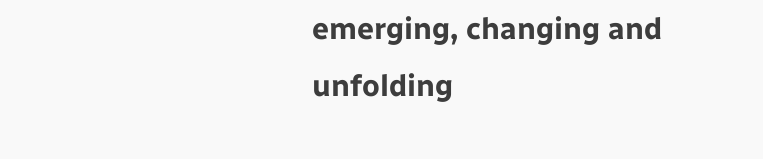emerging, changing and unfolding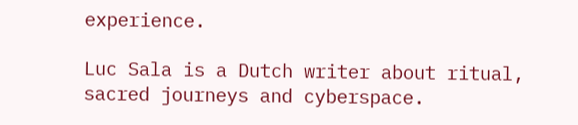experience.

Luc Sala is a Dutch writer about ritual, sacred journeys and cyberspace.